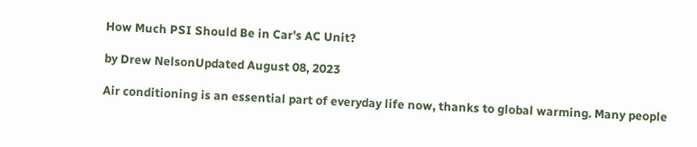How Much PSI Should Be in Car's AC Unit?

by Drew NelsonUpdated August 08, 2023

Air conditioning is an essential part of everyday life now, thanks to global warming. Many people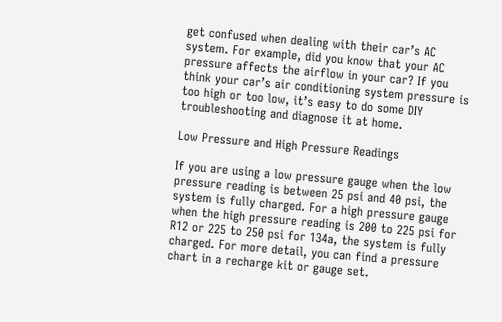get confused when dealing with their car’s AC system. For example, did you know that your AC pressure affects the airflow in your car? If you think your car’s air conditioning system pressure is too high or too low, it’s easy to do some DIY troubleshooting and diagnose it at home.

Low Pressure and High Pressure Readings

If you are using a low pressure gauge when the low pressure reading is between 25 psi and 40 psi, the system is fully charged. For a high pressure gauge when the high pressure reading is 200 to 225 psi for R12 or 225 to 250 psi for 134a, the system is fully charged. For more detail, you can find a pressure chart in a recharge kit or gauge set.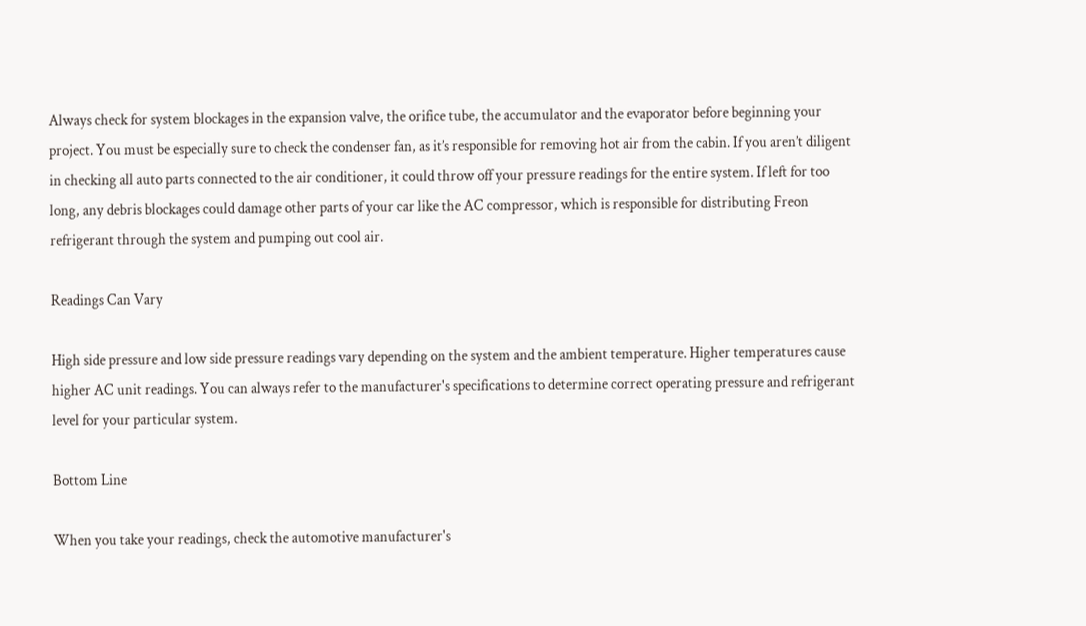Always check for system blockages in the expansion valve, the orifice tube, the accumulator and the evaporator before beginning your project. You must be especially sure to check the condenser fan, as it’s responsible for removing hot air from the cabin. If you aren’t diligent in checking all auto parts connected to the air conditioner, it could throw off your pressure readings for the entire system. If left for too long, any debris blockages could damage other parts of your car like the AC compressor, which is responsible for distributing Freon refrigerant through the system and pumping out cool air.

Readings Can Vary

High side pressure and low side pressure readings vary depending on the system and the ambient temperature. Higher temperatures cause higher AC unit readings. You can always refer to the manufacturer's specifications to determine correct operating pressure and refrigerant level for your particular system.

Bottom Line

When you take your readings, check the automotive manufacturer's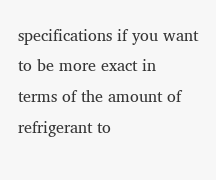specifications if you want to be more exact in terms of the amount of refrigerant to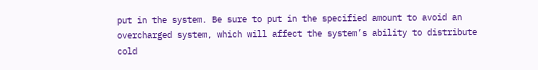put in the system. Be sure to put in the specified amount to avoid an overcharged system, which will affect the system’s ability to distribute cold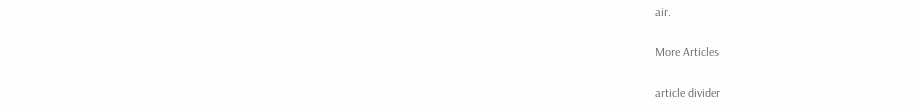air.

More Articles

article divider